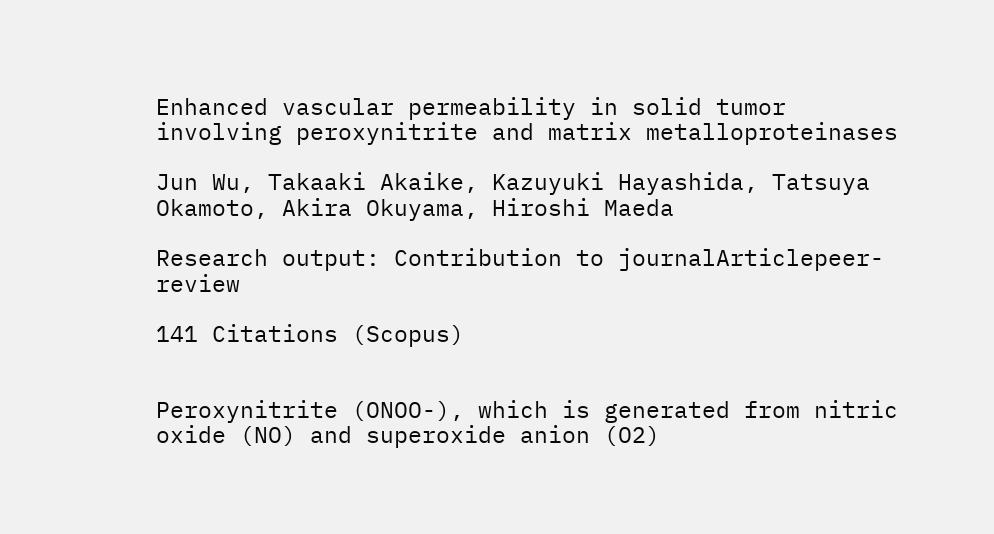Enhanced vascular permeability in solid tumor involving peroxynitrite and matrix metalloproteinases

Jun Wu, Takaaki Akaike, Kazuyuki Hayashida, Tatsuya Okamoto, Akira Okuyama, Hiroshi Maeda

Research output: Contribution to journalArticlepeer-review

141 Citations (Scopus)


Peroxynitrite (ONOO-), which is generated from nitric oxide (NO) and superoxide anion (O2)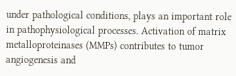under pathological conditions, plays an important role in pathophysiological processes. Activation of matrix metalloproteinases (MMPs) contributes to tumor angiogenesis and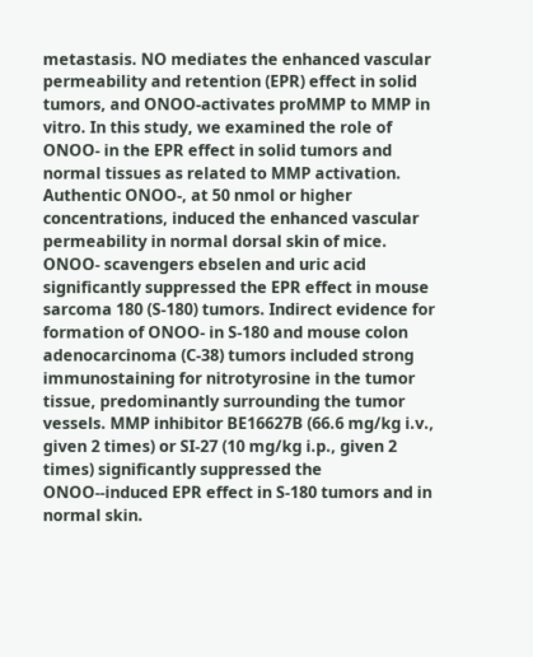metastasis. NO mediates the enhanced vascular permeability and retention (EPR) effect in solid tumors, and ONOO-activates proMMP to MMP in vitro. In this study, we examined the role of ONOO- in the EPR effect in solid tumors and normal tissues as related to MMP activation. Authentic ONOO-, at 50 nmol or higher concentrations, induced the enhanced vascular permeability in normal dorsal skin of mice. ONOO- scavengers ebselen and uric acid significantly suppressed the EPR effect in mouse sarcoma 180 (S-180) tumors. Indirect evidence for formation of ONOO- in S-180 and mouse colon adenocarcinoma (C-38) tumors included strong immunostaining for nitrotyrosine in the tumor tissue, predominantly surrounding the tumor vessels. MMP inhibitor BE16627B (66.6 mg/kg i.v., given 2 times) or SI-27 (10 mg/kg i.p., given 2 times) significantly suppressed the ONOO--induced EPR effect in S-180 tumors and in normal skin.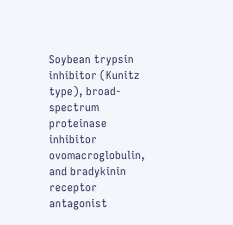Soybean trypsin inhibitor (Kunitz type), broad-spectrum proteinase inhibitor ovomacroglobulin, and bradykinin receptor antagonist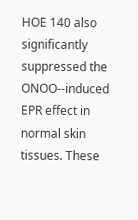HOE 140 also significantly suppressed the ONOO--induced EPR effect in normal skin tissues. These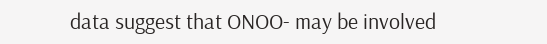data suggest that ONOO- may be involved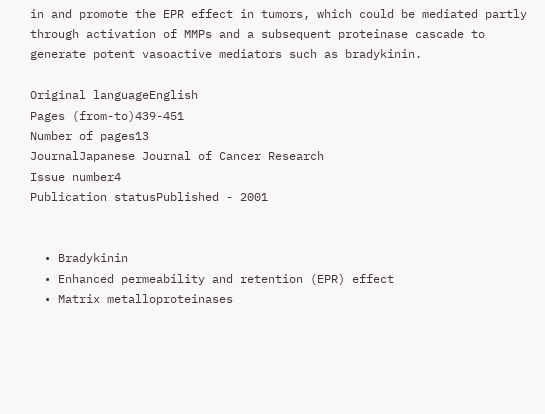in and promote the EPR effect in tumors, which could be mediated partly through activation of MMPs and a subsequent proteinase cascade to generate potent vasoactive mediators such as bradykinin.

Original languageEnglish
Pages (from-to)439-451
Number of pages13
JournalJapanese Journal of Cancer Research
Issue number4
Publication statusPublished - 2001


  • Bradykinin
  • Enhanced permeability and retention (EPR) effect
  • Matrix metalloproteinases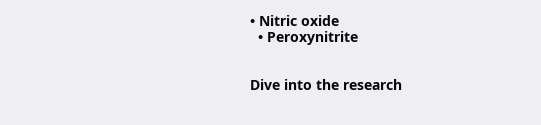• Nitric oxide
  • Peroxynitrite


Dive into the research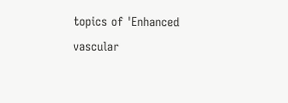topics of 'Enhanced vascular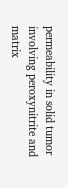permeability in solid tumor involving peroxynitrite and matrix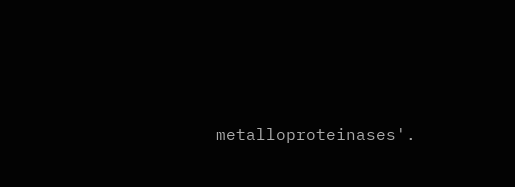metalloproteinases'.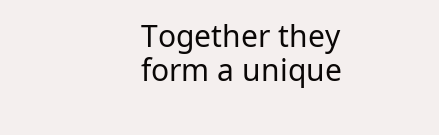Together they form a unique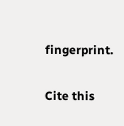fingerprint.

Cite this